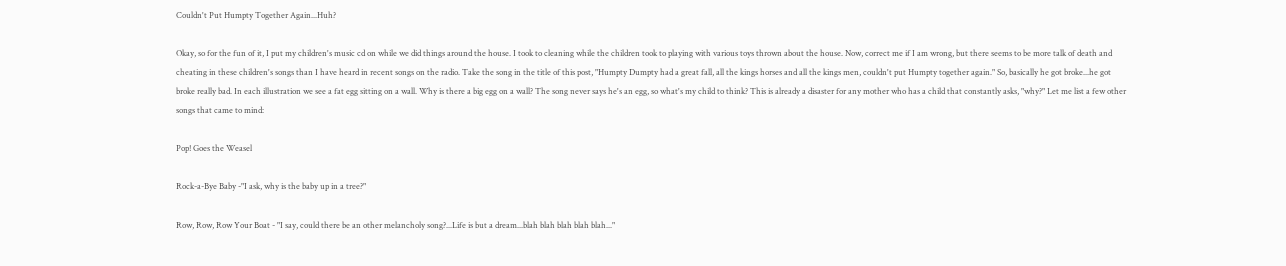Couldn't Put Humpty Together Again...Huh?

Okay, so for the fun of it, I put my children's music cd on while we did things around the house. I took to cleaning while the children took to playing with various toys thrown about the house. Now, correct me if I am wrong, but there seems to be more talk of death and cheating in these children's songs than I have heard in recent songs on the radio. Take the song in the title of this post, "Humpty Dumpty had a great fall, all the kings horses and all the kings men, couldn't put Humpty together again." So, basically he got broke...he got broke really bad. In each illustration we see a fat egg sitting on a wall. Why is there a big egg on a wall? The song never says he's an egg, so what's my child to think? This is already a disaster for any mother who has a child that constantly asks, "why?" Let me list a few other songs that came to mind:

Pop! Goes the Weasel

Rock-a-Bye Baby -"I ask, why is the baby up in a tree?"

Row, Row, Row Your Boat - "I say, could there be an other melancholy song?...Life is but a dream...blah blah blah blah blah..."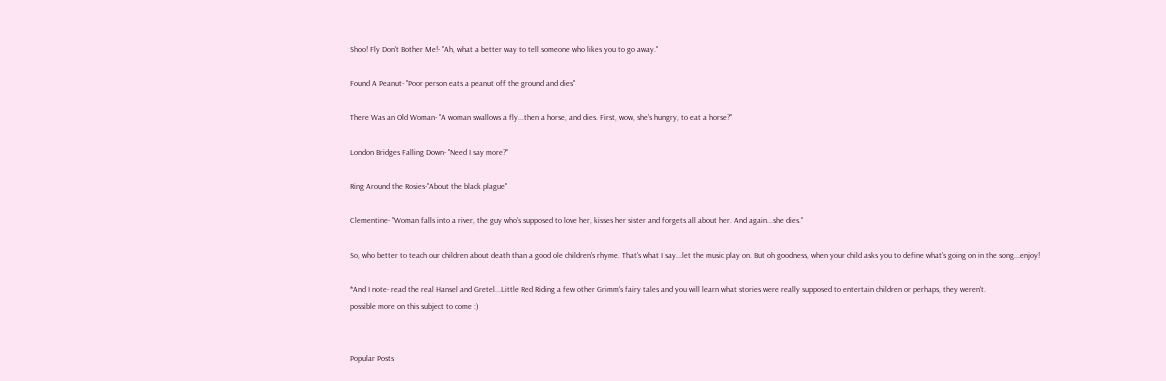Shoo! Fly Don't Bother Me!- "Ah, what a better way to tell someone who likes you to go away."

Found A Peanut- "Poor person eats a peanut off the ground and dies"

There Was an Old Woman- "A woman swallows a fly...then a horse, and dies. First, wow, she's hungry, to eat a horse?"

London Bridges Falling Down- "Need I say more?"

Ring Around the Rosies-"About the black plague"

Clementine- "Woman falls into a river, the guy who's supposed to love her, kisses her sister and forgets all about her. And again...she dies."

So, who better to teach our children about death than a good ole children's rhyme. That's what I say...let the music play on. But oh goodness, when your child asks you to define what's going on in the song...enjoy!

*And I note- read the real Hansel and Gretel...Little Red Riding a few other Grimm's fairy tales and you will learn what stories were really supposed to entertain children or perhaps, they weren't.
possible more on this subject to come :)


Popular Posts